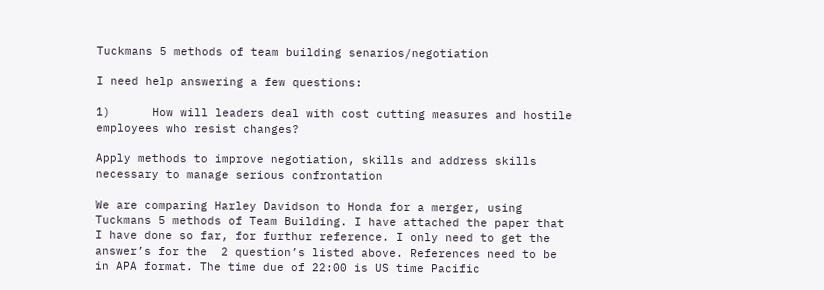Tuckmans 5 methods of team building senarios/negotiation

I need help answering a few questions:

1)      How will leaders deal with cost cutting measures and hostile employees who resist changes?

Apply methods to improve negotiation, skills and address skills necessary to manage serious confrontation

We are comparing Harley Davidson to Honda for a merger, using Tuckmans 5 methods of Team Building. I have attached the paper that I have done so far, for furthur reference. I only need to get the answer’s for the  2 question’s listed above. References need to be in APA format. The time due of 22:00 is US time Pacific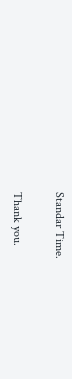Standar Time.

Thank you.